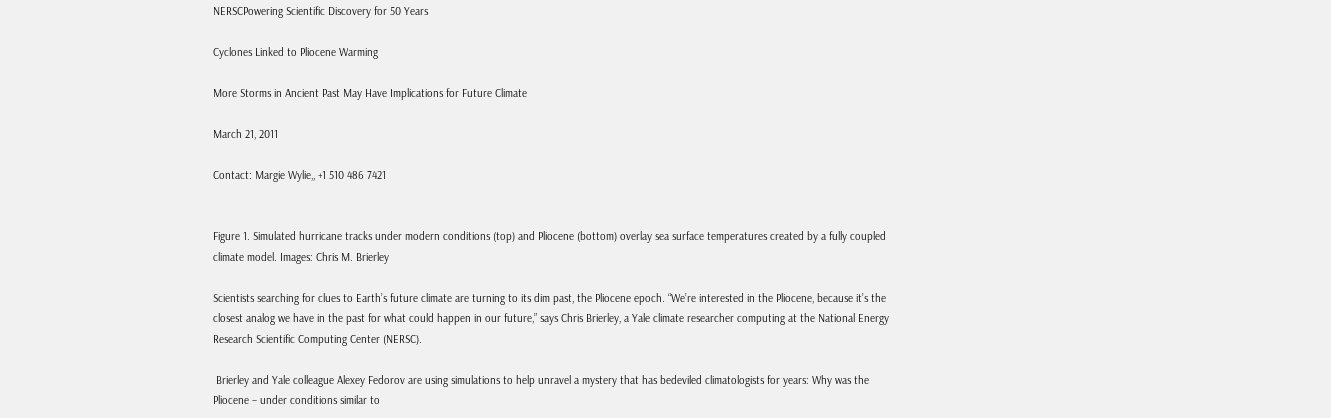NERSCPowering Scientific Discovery for 50 Years

Cyclones Linked to Pliocene Warming

More Storms in Ancient Past May Have Implications for Future Climate

March 21, 2011

Contact: Margie Wylie,, +1 510 486 7421


Figure 1. Simulated hurricane tracks under modern conditions (top) and Pliocene (bottom) overlay sea surface temperatures created by a fully coupled climate model. Images: Chris M. Brierley

Scientists searching for clues to Earth’s future climate are turning to its dim past, the Pliocene epoch. “We’re interested in the Pliocene, because it’s the closest analog we have in the past for what could happen in our future,” says Chris Brierley, a Yale climate researcher computing at the National Energy Research Scientific Computing Center (NERSC).

 Brierley and Yale colleague Alexey Fedorov are using simulations to help unravel a mystery that has bedeviled climatologists for years: Why was the Pliocene – under conditions similar to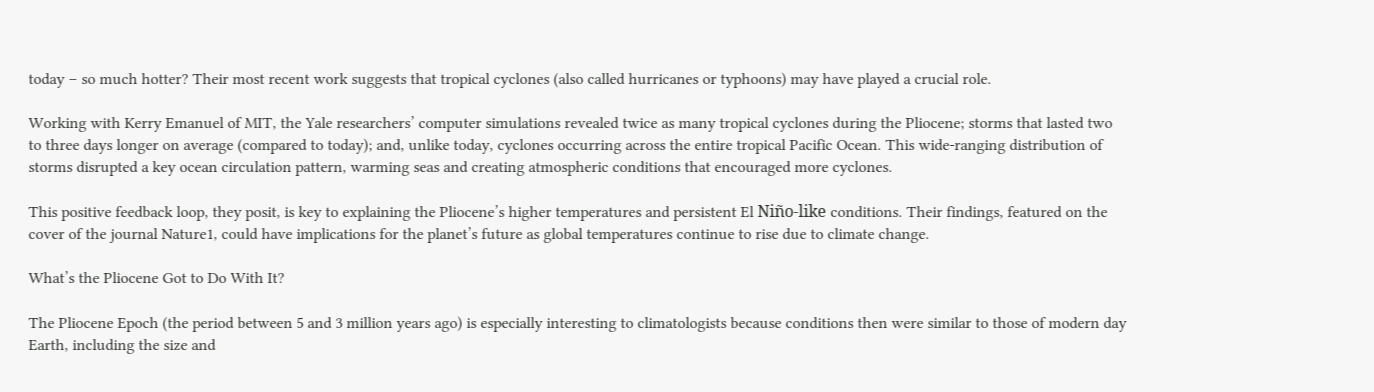today – so much hotter? Their most recent work suggests that tropical cyclones (also called hurricanes or typhoons) may have played a crucial role.

Working with Kerry Emanuel of MIT, the Yale researchers’ computer simulations revealed twice as many tropical cyclones during the Pliocene; storms that lasted two to three days longer on average (compared to today); and, unlike today, cyclones occurring across the entire tropical Pacific Ocean. This wide-ranging distribution of storms disrupted a key ocean circulation pattern, warming seas and creating atmospheric conditions that encouraged more cyclones.

This positive feedback loop, they posit, is key to explaining the Pliocene’s higher temperatures and persistent El Niño-like conditions. Their findings, featured on the cover of the journal Nature1, could have implications for the planet’s future as global temperatures continue to rise due to climate change.

What’s the Pliocene Got to Do With It?

The Pliocene Epoch (the period between 5 and 3 million years ago) is especially interesting to climatologists because conditions then were similar to those of modern day Earth, including the size and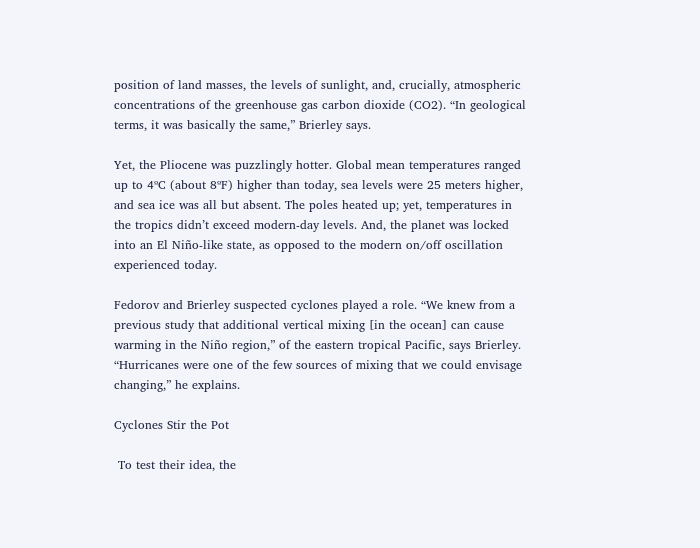position of land masses, the levels of sunlight, and, crucially, atmospheric concentrations of the greenhouse gas carbon dioxide (CO2). “In geological terms, it was basically the same,” Brierley says.

Yet, the Pliocene was puzzlingly hotter. Global mean temperatures ranged up to 4ºC (about 8ºF) higher than today, sea levels were 25 meters higher, and sea ice was all but absent. The poles heated up; yet, temperatures in the tropics didn’t exceed modern-day levels. And, the planet was locked into an El Niño-like state, as opposed to the modern on/off oscillation experienced today.

Fedorov and Brierley suspected cyclones played a role. “We knew from a previous study that additional vertical mixing [in the ocean] can cause warming in the Niño region,” of the eastern tropical Pacific, says Brierley. “Hurricanes were one of the few sources of mixing that we could envisage changing,” he explains.

Cyclones Stir the Pot

 To test their idea, the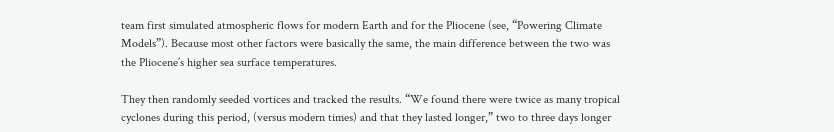team first simulated atmospheric flows for modern Earth and for the Pliocene (see, “Powering Climate Models”). Because most other factors were basically the same, the main difference between the two was the Pliocene’s higher sea surface temperatures.

They then randomly seeded vortices and tracked the results. “We found there were twice as many tropical cyclones during this period, (versus modern times) and that they lasted longer,” two to three days longer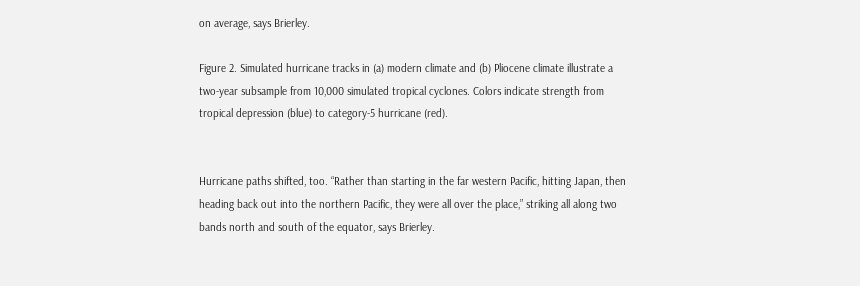on average, says Brierley.

Figure 2. Simulated hurricane tracks in (a) modern climate and (b) Pliocene climate illustrate a two-year subsample from 10,000 simulated tropical cyclones. Colors indicate strength from tropical depression (blue) to category-5 hurricane (red).


Hurricane paths shifted, too. “Rather than starting in the far western Pacific, hitting Japan, then heading back out into the northern Pacific, they were all over the place,” striking all along two bands north and south of the equator, says Brierley.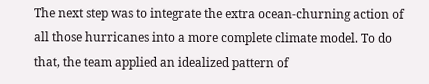The next step was to integrate the extra ocean-churning action of all those hurricanes into a more complete climate model. To do that, the team applied an idealized pattern of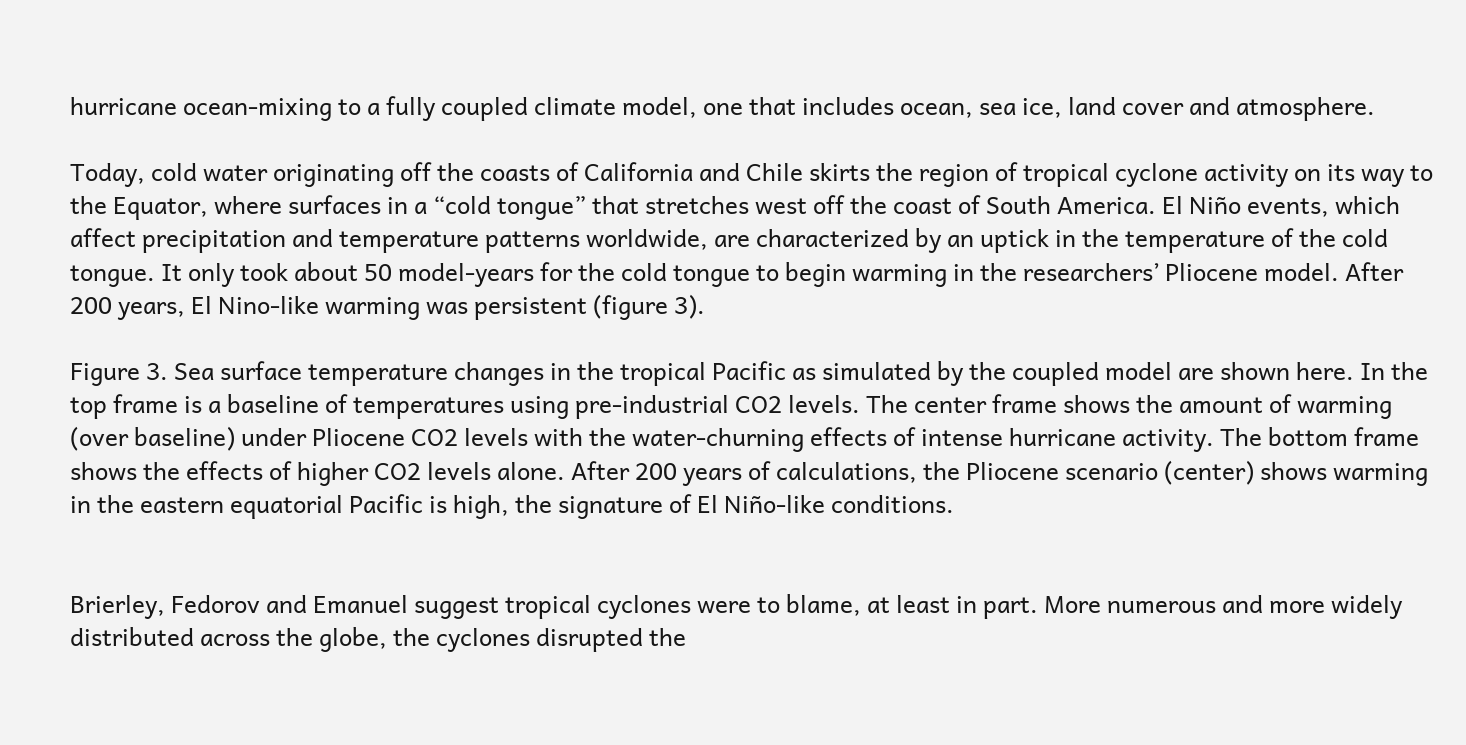hurricane ocean-mixing to a fully coupled climate model, one that includes ocean, sea ice, land cover and atmosphere.

Today, cold water originating off the coasts of California and Chile skirts the region of tropical cyclone activity on its way to the Equator, where surfaces in a “cold tongue” that stretches west off the coast of South America. El Niño events, which affect precipitation and temperature patterns worldwide, are characterized by an uptick in the temperature of the cold tongue. It only took about 50 model-years for the cold tongue to begin warming in the researchers’ Pliocene model. After 200 years, El Nino-like warming was persistent (figure 3).

Figure 3. Sea surface temperature changes in the tropical Pacific as simulated by the coupled model are shown here. In the top frame is a baseline of temperatures using pre-industrial CO2 levels. The center frame shows the amount of warming (over baseline) under Pliocene CO2 levels with the water-churning effects of intense hurricane activity. The bottom frame shows the effects of higher CO2 levels alone. After 200 years of calculations, the Pliocene scenario (center) shows warming in the eastern equatorial Pacific is high, the signature of El Niño-like conditions.


Brierley, Fedorov and Emanuel suggest tropical cyclones were to blame, at least in part. More numerous and more widely distributed across the globe, the cyclones disrupted the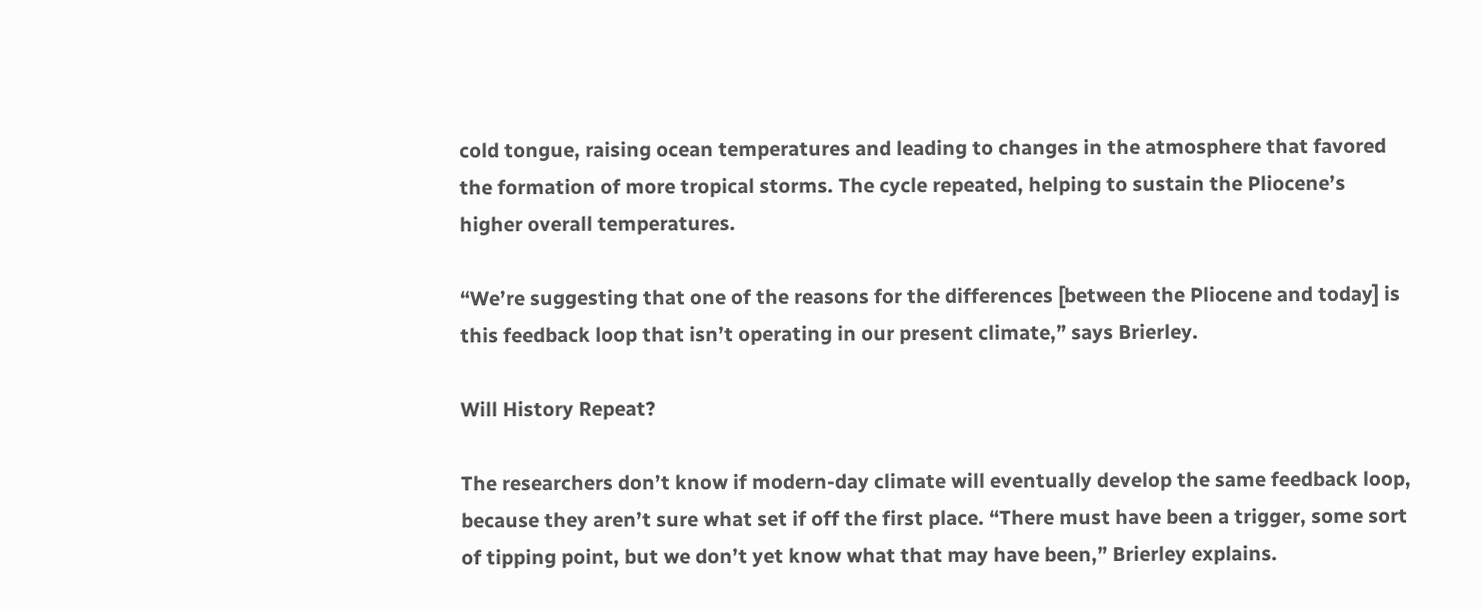cold tongue, raising ocean temperatures and leading to changes in the atmosphere that favored the formation of more tropical storms. The cycle repeated, helping to sustain the Pliocene’s higher overall temperatures.

“We’re suggesting that one of the reasons for the differences [between the Pliocene and today] is this feedback loop that isn’t operating in our present climate,” says Brierley.

Will History Repeat?

The researchers don’t know if modern-day climate will eventually develop the same feedback loop, because they aren’t sure what set if off the first place. “There must have been a trigger, some sort of tipping point, but we don’t yet know what that may have been,” Brierley explains.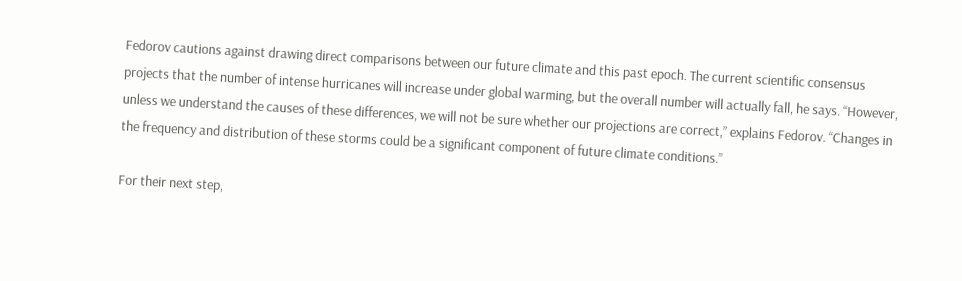Fedorov cautions against drawing direct comparisons between our future climate and this past epoch. The current scientific consensus projects that the number of intense hurricanes will increase under global warming, but the overall number will actually fall, he says. “However, unless we understand the causes of these differences, we will not be sure whether our projections are correct,” explains Fedorov. “Changes in the frequency and distribution of these storms could be a significant component of future climate conditions.”

For their next step,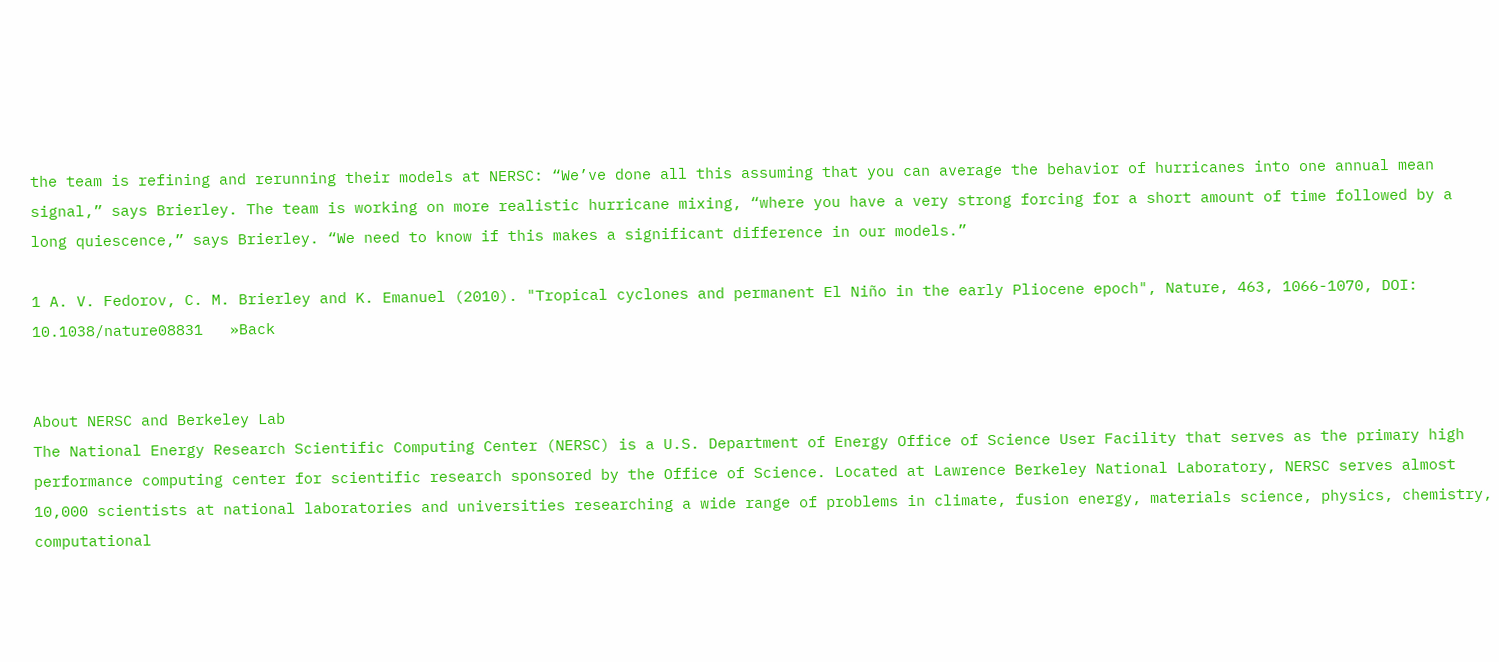the team is refining and rerunning their models at NERSC: “We’ve done all this assuming that you can average the behavior of hurricanes into one annual mean signal,” says Brierley. The team is working on more realistic hurricane mixing, “where you have a very strong forcing for a short amount of time followed by a long quiescence,” says Brierley. “We need to know if this makes a significant difference in our models.”

1 A. V. Fedorov, C. M. Brierley and K. Emanuel (2010). "Tropical cyclones and permanent El Niño in the early Pliocene epoch", Nature, 463, 1066-1070, DOI: 10.1038/nature08831   »Back


About NERSC and Berkeley Lab
The National Energy Research Scientific Computing Center (NERSC) is a U.S. Department of Energy Office of Science User Facility that serves as the primary high performance computing center for scientific research sponsored by the Office of Science. Located at Lawrence Berkeley National Laboratory, NERSC serves almost 10,000 scientists at national laboratories and universities researching a wide range of problems in climate, fusion energy, materials science, physics, chemistry, computational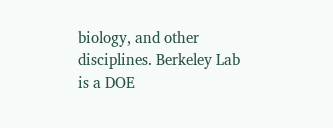biology, and other disciplines. Berkeley Lab is a DOE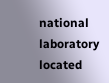national laboratory located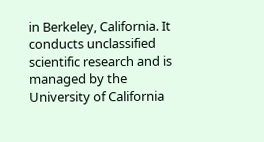in Berkeley, California. It conducts unclassified scientific research and is managed by the University of California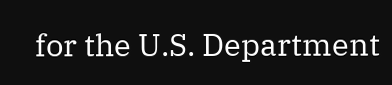for the U.S. Department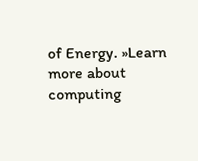of Energy. »Learn more about computing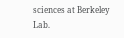sciences at Berkeley Lab.